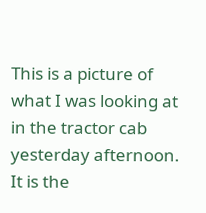This is a picture of what I was looking at in the tractor cab yesterday afternoon. It is the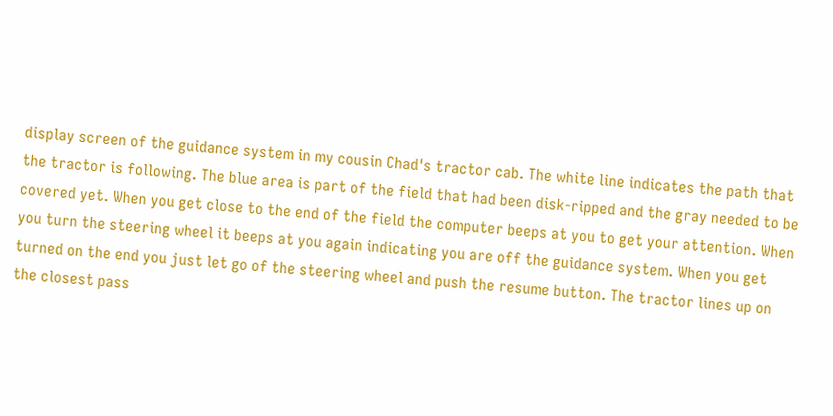display screen of the guidance system in my cousin Chad's tractor cab. The white line indicates the path that the tractor is following. The blue area is part of the field that had been disk-ripped and the gray needed to be covered yet. When you get close to the end of the field the computer beeps at you to get your attention. When you turn the steering wheel it beeps at you again indicating you are off the guidance system. When you get turned on the end you just let go of the steering wheel and push the resume button. The tractor lines up on the closest pass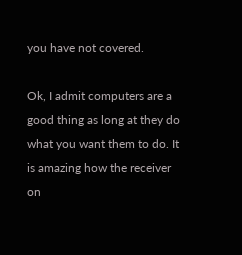you have not covered.

Ok, I admit computers are a good thing as long at they do what you want them to do. It is amazing how the receiver on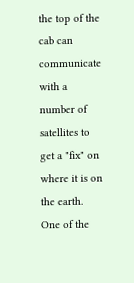the top of the cab can communicate with a number of satellites to get a "fix" on where it is on the earth. One of the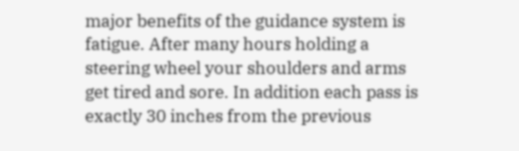major benefits of the guidance system is fatigue. After many hours holding a steering wheel your shoulders and arms get tired and sore. In addition each pass is exactly 30 inches from the previous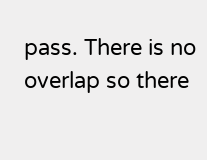pass. There is no overlap so there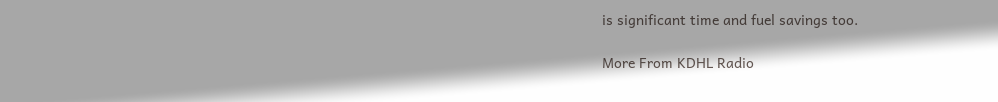is significant time and fuel savings too.

More From KDHL Radio